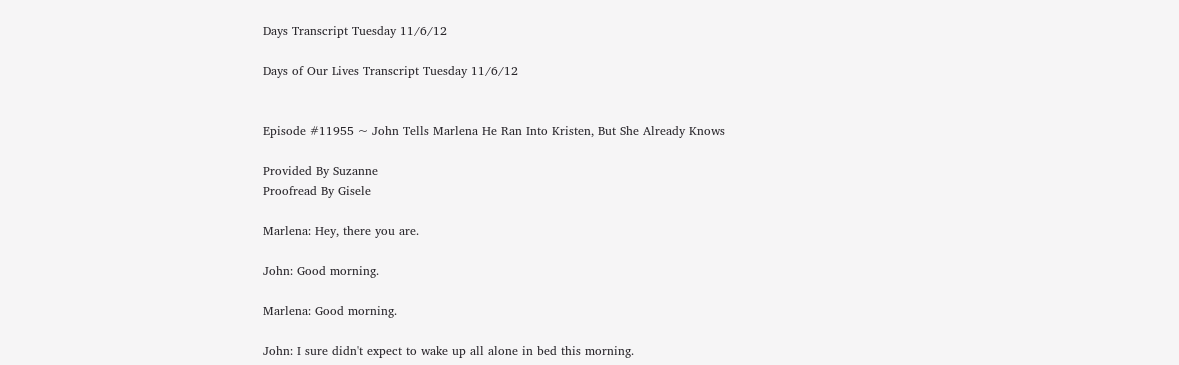Days Transcript Tuesday 11/6/12

Days of Our Lives Transcript Tuesday 11/6/12


Episode #11955 ~ John Tells Marlena He Ran Into Kristen, But She Already Knows

Provided By Suzanne
Proofread By Gisele

Marlena: Hey, there you are.

John: Good morning.

Marlena: Good morning.

John: I sure didn't expect to wake up all alone in bed this morning.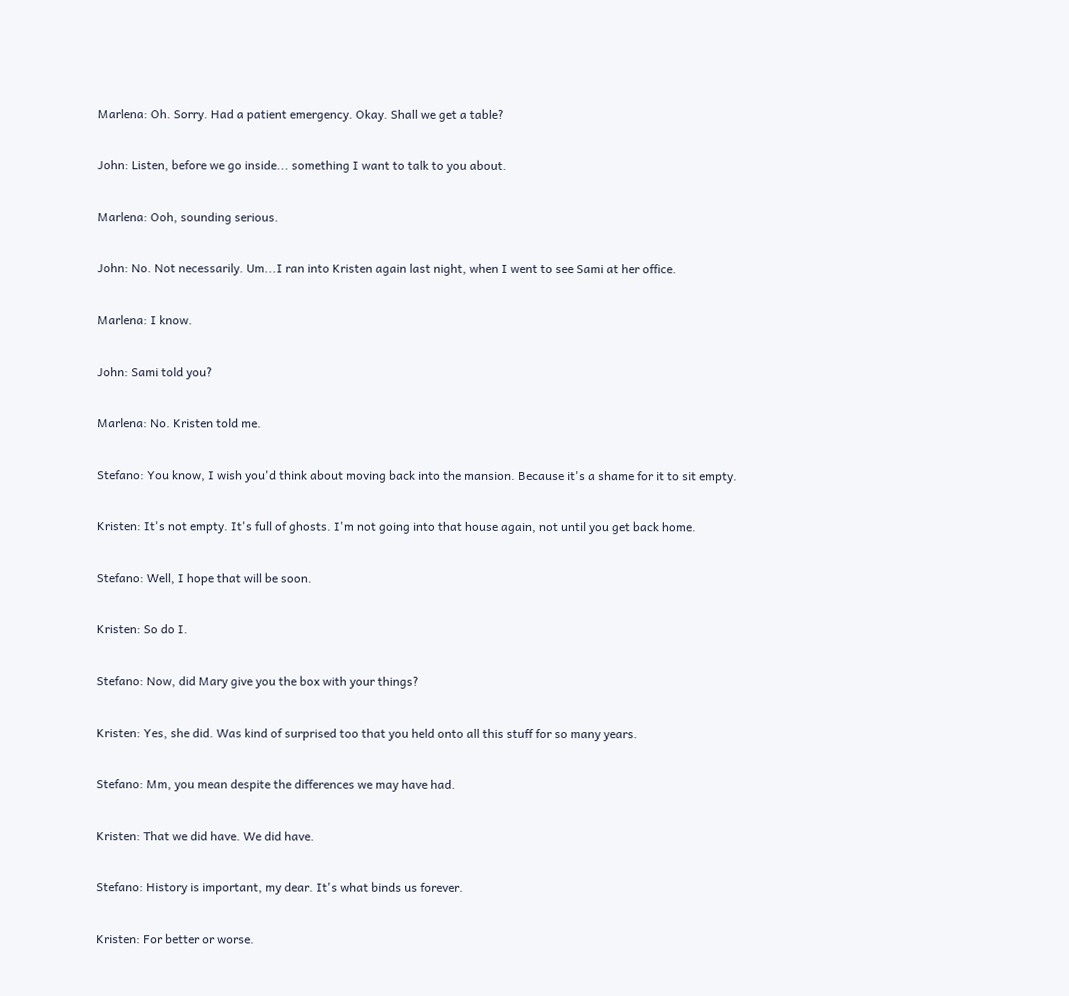Marlena: Oh. Sorry. Had a patient emergency. Okay. Shall we get a table?

John: Listen, before we go inside... something I want to talk to you about.

Marlena: Ooh, sounding serious.

John: No. Not necessarily. Um...I ran into Kristen again last night, when I went to see Sami at her office.

Marlena: I know.

John: Sami told you?

Marlena: No. Kristen told me.

Stefano: You know, I wish you'd think about moving back into the mansion. Because it's a shame for it to sit empty.

Kristen: It's not empty. It's full of ghosts. I'm not going into that house again, not until you get back home.

Stefano: Well, I hope that will be soon.

Kristen: So do I.

Stefano: Now, did Mary give you the box with your things?

Kristen: Yes, she did. Was kind of surprised too that you held onto all this stuff for so many years.

Stefano: Mm, you mean despite the differences we may have had.

Kristen: That we did have. We did have.

Stefano: History is important, my dear. It's what binds us forever.

Kristen: For better or worse.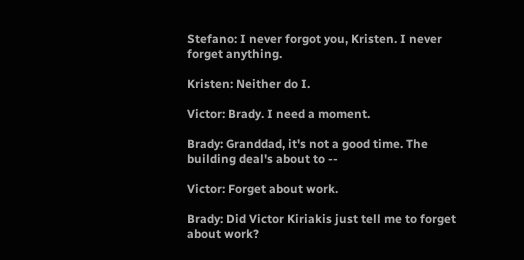Stefano: I never forgot you, Kristen. I never forget anything.

Kristen: Neither do I.

Victor: Brady. I need a moment.

Brady: Granddad, it's not a good time. The building deal's about to --

Victor: Forget about work.

Brady: Did Victor Kiriakis just tell me to forget about work?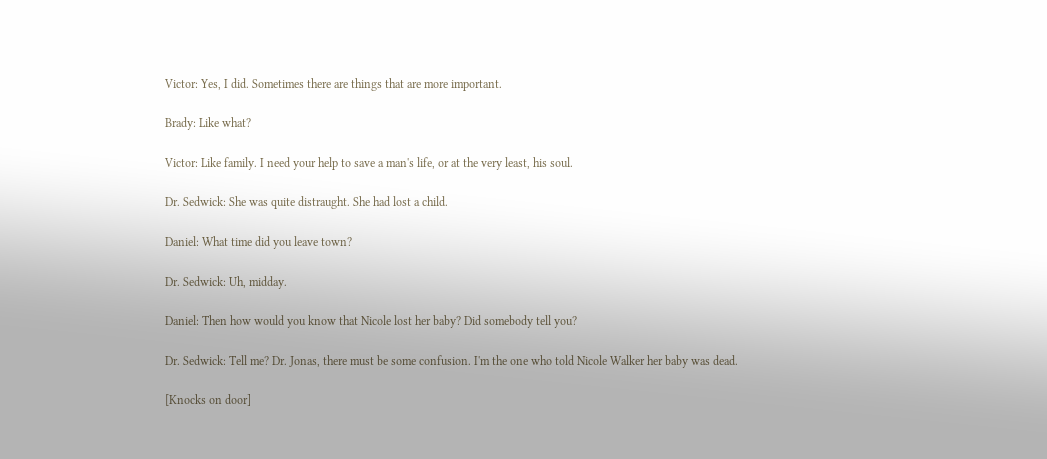Victor: Yes, I did. Sometimes there are things that are more important.

Brady: Like what?

Victor: Like family. I need your help to save a man's life, or at the very least, his soul.

Dr. Sedwick: She was quite distraught. She had lost a child.

Daniel: What time did you leave town?

Dr. Sedwick: Uh, midday.

Daniel: Then how would you know that Nicole lost her baby? Did somebody tell you?

Dr. Sedwick: Tell me? Dr. Jonas, there must be some confusion. I'm the one who told Nicole Walker her baby was dead.

[Knocks on door]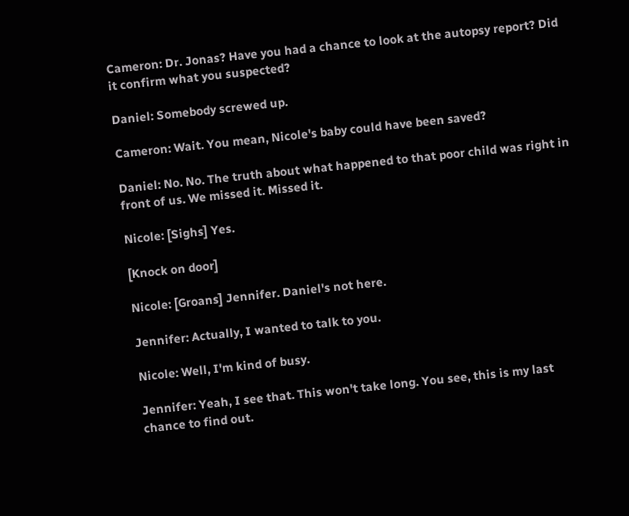Cameron: Dr. Jonas? Have you had a chance to look at the autopsy report? Did it confirm what you suspected?

Daniel: Somebody screwed up.

Cameron: Wait. You mean, Nicole's baby could have been saved?

Daniel: No. No. The truth about what happened to that poor child was right in front of us. We missed it. Missed it.

Nicole: [Sighs] Yes.

[Knock on door]

Nicole: [Groans] Jennifer. Daniel's not here.

Jennifer: Actually, I wanted to talk to you.

Nicole: Well, I'm kind of busy.

Jennifer: Yeah, I see that. This won't take long. You see, this is my last chance to find out.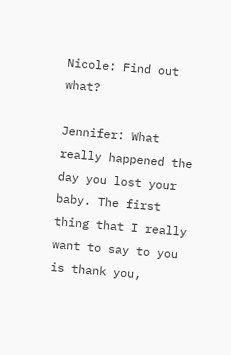Nicole: Find out what?

Jennifer: What really happened the day you lost your baby. The first thing that I really want to say to you is thank you,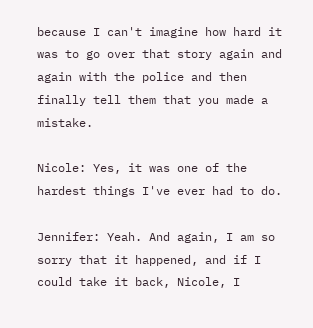because I can't imagine how hard it was to go over that story again and again with the police and then finally tell them that you made a mistake.

Nicole: Yes, it was one of the hardest things I've ever had to do.

Jennifer: Yeah. And again, I am so sorry that it happened, and if I could take it back, Nicole, I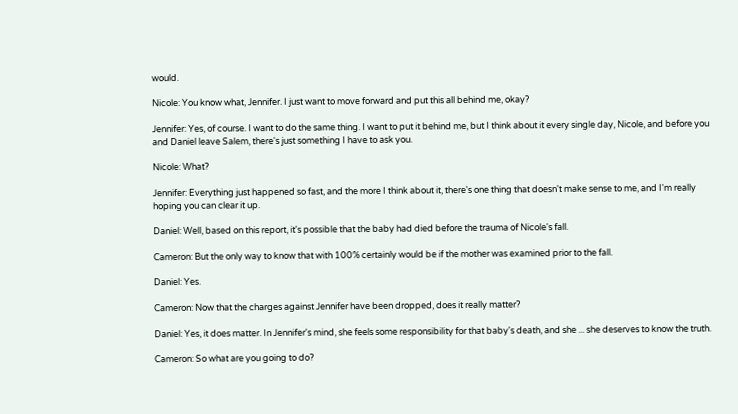would.

Nicole: You know what, Jennifer. I just want to move forward and put this all behind me, okay?

Jennifer: Yes, of course. I want to do the same thing. I want to put it behind me, but I think about it every single day, Nicole, and before you and Daniel leave Salem, there's just something I have to ask you.

Nicole: What?

Jennifer: Everything just happened so fast, and the more I think about it, there's one thing that doesn't make sense to me, and I'm really hoping you can clear it up.

Daniel: Well, based on this report, it's possible that the baby had died before the trauma of Nicole's fall.

Cameron: But the only way to know that with 100% certainly would be if the mother was examined prior to the fall.

Daniel: Yes.

Cameron: Now that the charges against Jennifer have been dropped, does it really matter?

Daniel: Yes, it does matter. In Jennifer's mind, she feels some responsibility for that baby's death, and she ... she deserves to know the truth.

Cameron: So what are you going to do?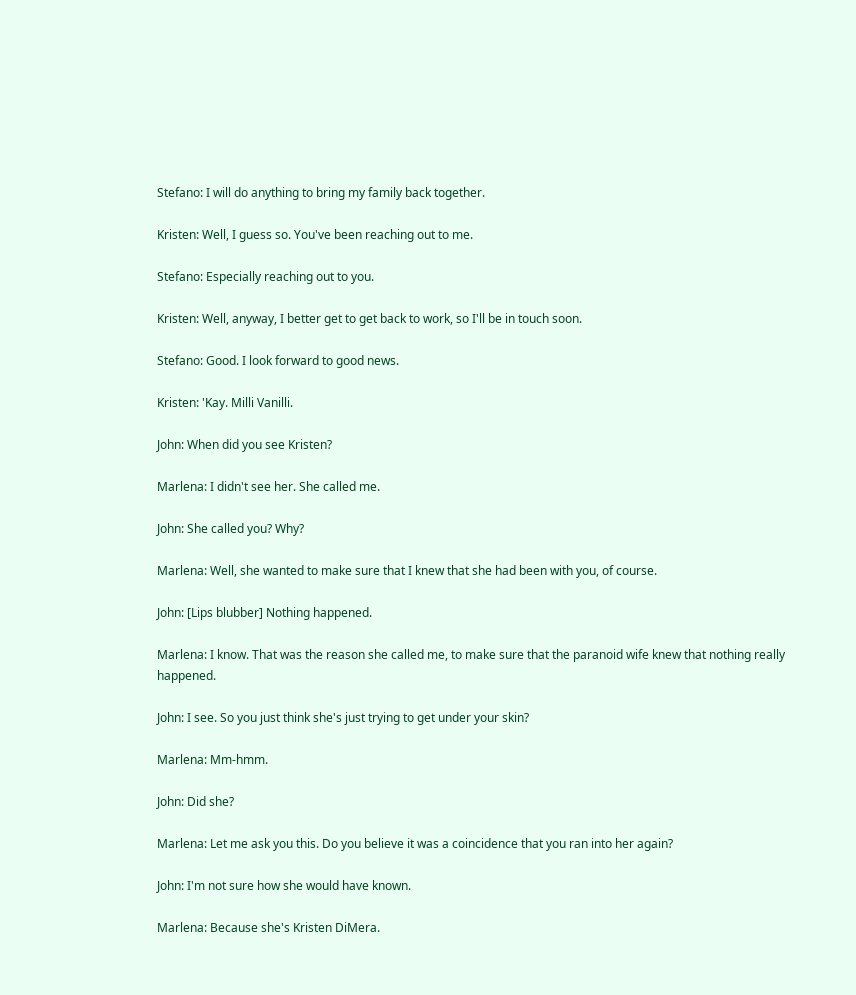Stefano: I will do anything to bring my family back together.

Kristen: Well, I guess so. You've been reaching out to me.

Stefano: Especially reaching out to you.

Kristen: Well, anyway, I better get to get back to work, so I'll be in touch soon.

Stefano: Good. I look forward to good news.

Kristen: 'Kay. Milli Vanilli.

John: When did you see Kristen?

Marlena: I didn't see her. She called me.

John: She called you? Why?

Marlena: Well, she wanted to make sure that I knew that she had been with you, of course.

John: [Lips blubber] Nothing happened.

Marlena: I know. That was the reason she called me, to make sure that the paranoid wife knew that nothing really happened.

John: I see. So you just think she's just trying to get under your skin?

Marlena: Mm-hmm.

John: Did she?

Marlena: Let me ask you this. Do you believe it was a coincidence that you ran into her again?

John: I'm not sure how she would have known.

Marlena: Because she's Kristen DiMera.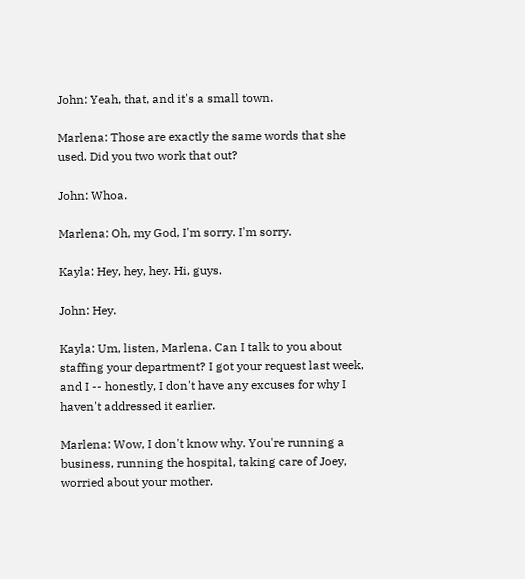John: Yeah, that, and it's a small town.

Marlena: Those are exactly the same words that she used. Did you two work that out?

John: Whoa.

Marlena: Oh, my God, I'm sorry. I'm sorry.

Kayla: Hey, hey, hey. Hi, guys.

John: Hey.

Kayla: Um, listen, Marlena. Can I talk to you about staffing your department? I got your request last week, and I -- honestly, I don't have any excuses for why I haven't addressed it earlier.

Marlena: Wow, I don't know why. You're running a business, running the hospital, taking care of Joey, worried about your mother.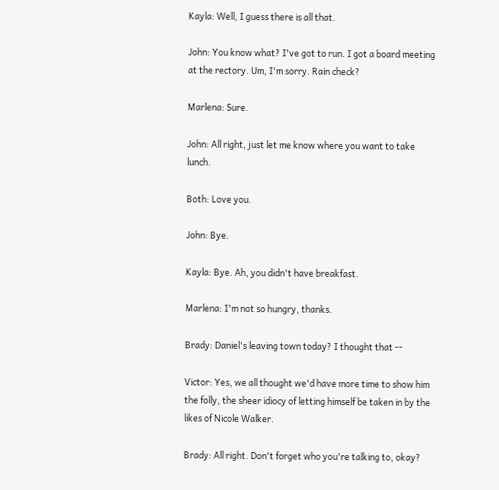Kayla: Well, I guess there is all that.

John: You know what? I've got to run. I got a board meeting at the rectory. Um, I'm sorry. Rain check?

Marlena: Sure.

John: All right, just let me know where you want to take lunch.

Both: Love you.

John: Bye.

Kayla: Bye. Ah, you didn't have breakfast.

Marlena: I'm not so hungry, thanks.

Brady: Daniel's leaving town today? I thought that --

Victor: Yes, we all thought we'd have more time to show him the folly, the sheer idiocy of letting himself be taken in by the likes of Nicole Walker.

Brady: All right. Don't forget who you're talking to, okay?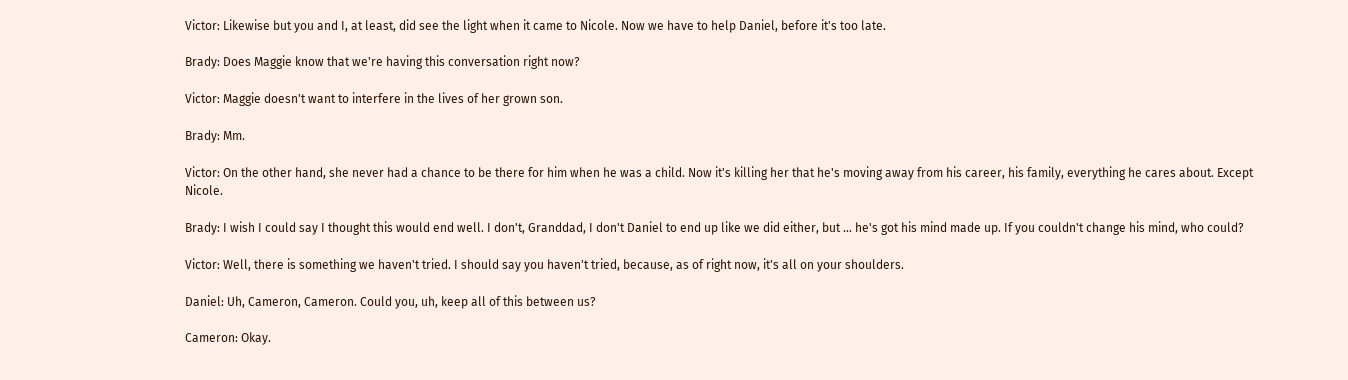Victor: Likewise but you and I, at least, did see the light when it came to Nicole. Now we have to help Daniel, before it's too late.

Brady: Does Maggie know that we're having this conversation right now?

Victor: Maggie doesn't want to interfere in the lives of her grown son.

Brady: Mm.

Victor: On the other hand, she never had a chance to be there for him when he was a child. Now it's killing her that he's moving away from his career, his family, everything he cares about. Except Nicole.

Brady: I wish I could say I thought this would end well. I don't, Granddad, I don't Daniel to end up like we did either, but ... he's got his mind made up. If you couldn't change his mind, who could?

Victor: Well, there is something we haven't tried. I should say you haven't tried, because, as of right now, it's all on your shoulders.

Daniel: Uh, Cameron, Cameron. Could you, uh, keep all of this between us?

Cameron: Okay.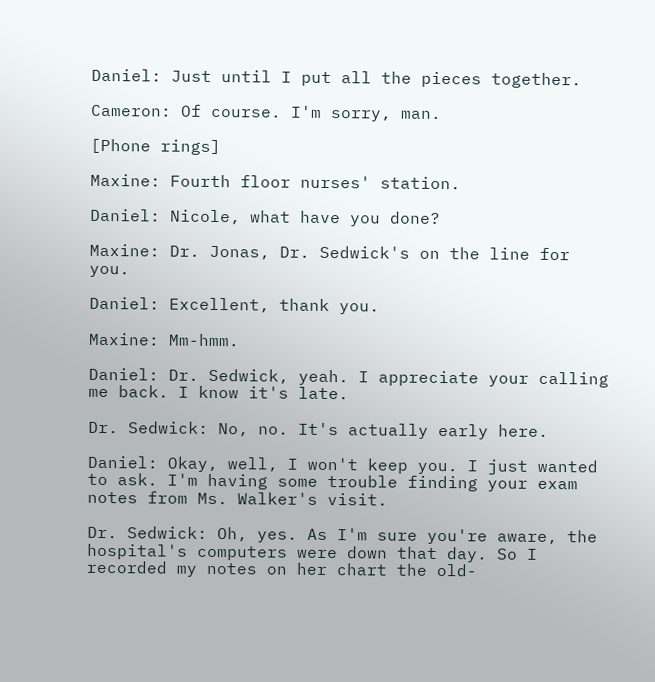Daniel: Just until I put all the pieces together.

Cameron: Of course. I'm sorry, man.

[Phone rings]

Maxine: Fourth floor nurses' station.

Daniel: Nicole, what have you done?

Maxine: Dr. Jonas, Dr. Sedwick's on the line for you.

Daniel: Excellent, thank you.

Maxine: Mm-hmm.

Daniel: Dr. Sedwick, yeah. I appreciate your calling me back. I know it's late.

Dr. Sedwick: No, no. It's actually early here.

Daniel: Okay, well, I won't keep you. I just wanted to ask. I'm having some trouble finding your exam notes from Ms. Walker's visit.

Dr. Sedwick: Oh, yes. As I'm sure you're aware, the hospital's computers were down that day. So I recorded my notes on her chart the old-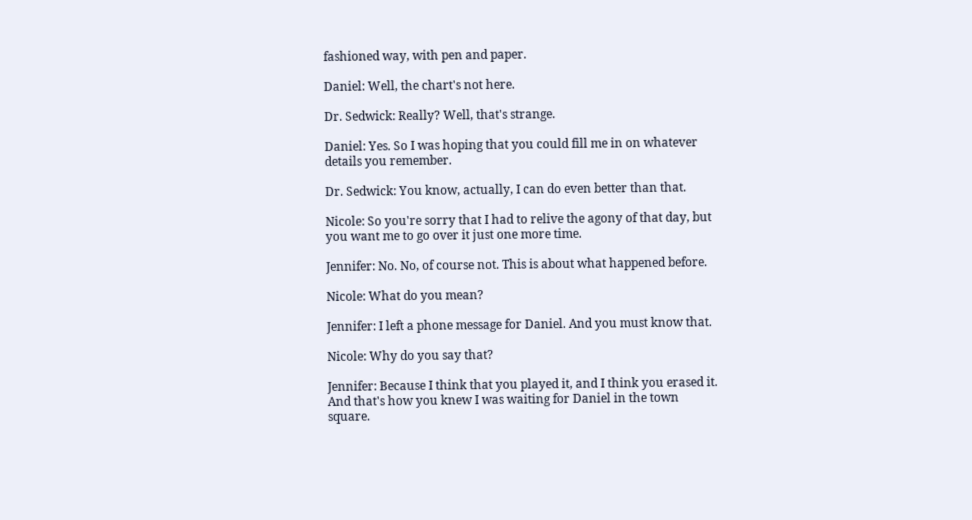fashioned way, with pen and paper.

Daniel: Well, the chart's not here.

Dr. Sedwick: Really? Well, that's strange.

Daniel: Yes. So I was hoping that you could fill me in on whatever details you remember.

Dr. Sedwick: You know, actually, I can do even better than that.

Nicole: So you're sorry that I had to relive the agony of that day, but you want me to go over it just one more time.

Jennifer: No. No, of course not. This is about what happened before.

Nicole: What do you mean?

Jennifer: I left a phone message for Daniel. And you must know that.

Nicole: Why do you say that?

Jennifer: Because I think that you played it, and I think you erased it. And that's how you knew I was waiting for Daniel in the town square.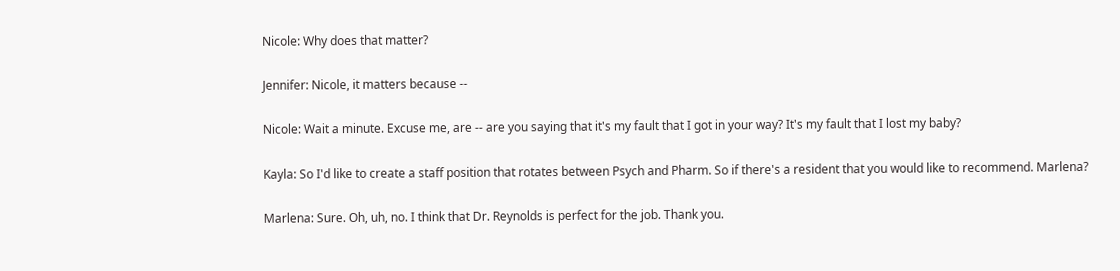Nicole: Why does that matter?

Jennifer: Nicole, it matters because --

Nicole: Wait a minute. Excuse me, are -- are you saying that it's my fault that I got in your way? It's my fault that I lost my baby?

Kayla: So I'd like to create a staff position that rotates between Psych and Pharm. So if there's a resident that you would like to recommend. Marlena?

Marlena: Sure. Oh, uh, no. I think that Dr. Reynolds is perfect for the job. Thank you.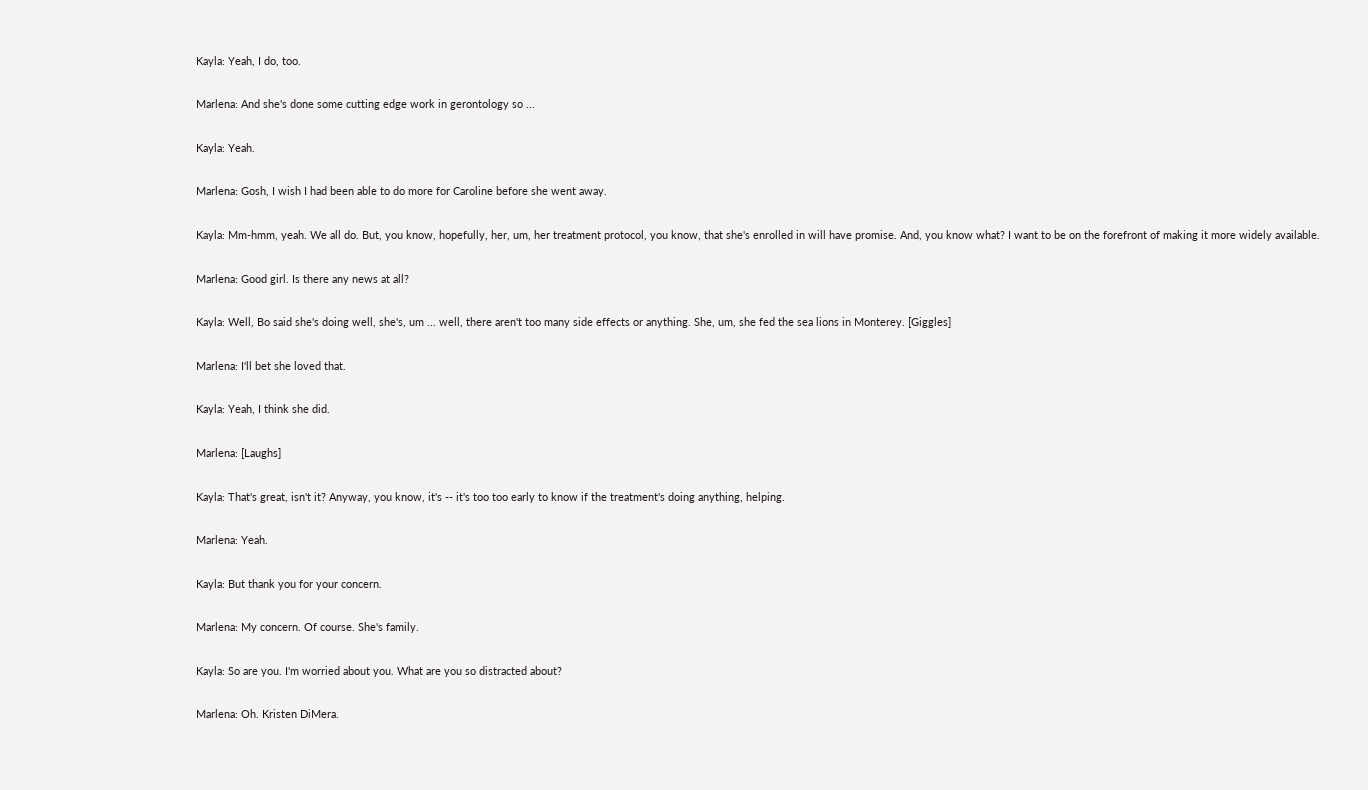Kayla: Yeah, I do, too.

Marlena: And she's done some cutting edge work in gerontology so ...

Kayla: Yeah.

Marlena: Gosh, I wish I had been able to do more for Caroline before she went away.

Kayla: Mm-hmm, yeah. We all do. But, you know, hopefully, her, um, her treatment protocol, you know, that she's enrolled in will have promise. And, you know what? I want to be on the forefront of making it more widely available.

Marlena: Good girl. Is there any news at all?

Kayla: Well, Bo said she's doing well, she's, um ... well, there aren't too many side effects or anything. She, um, she fed the sea lions in Monterey. [Giggles]

Marlena: I'll bet she loved that.

Kayla: Yeah, I think she did.

Marlena: [Laughs]

Kayla: That's great, isn't it? Anyway, you know, it's -- it's too too early to know if the treatment's doing anything, helping.

Marlena: Yeah.

Kayla: But thank you for your concern.

Marlena: My concern. Of course. She's family.

Kayla: So are you. I'm worried about you. What are you so distracted about?

Marlena: Oh. Kristen DiMera.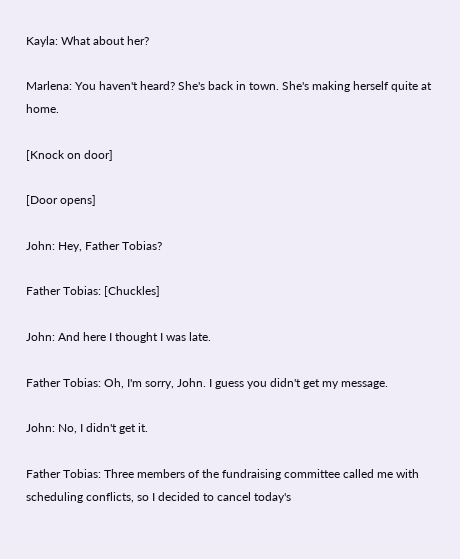Kayla: What about her?

Marlena: You haven't heard? She's back in town. She's making herself quite at home.

[Knock on door]

[Door opens]

John: Hey, Father Tobias?

Father Tobias: [Chuckles]

John: And here I thought I was late.

Father Tobias: Oh, I'm sorry, John. I guess you didn't get my message.

John: No, I didn't get it.

Father Tobias: Three members of the fundraising committee called me with scheduling conflicts, so I decided to cancel today's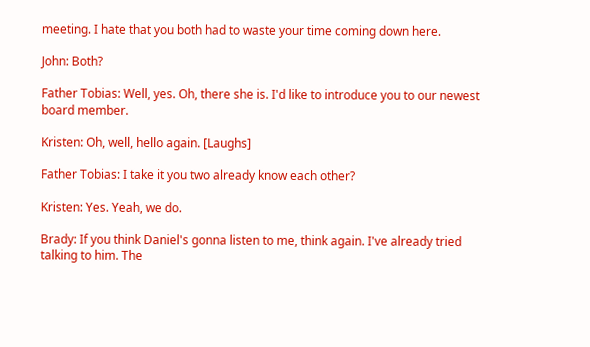meeting. I hate that you both had to waste your time coming down here.

John: Both?

Father Tobias: Well, yes. Oh, there she is. I'd like to introduce you to our newest board member.

Kristen: Oh, well, hello again. [Laughs]

Father Tobias: I take it you two already know each other?

Kristen: Yes. Yeah, we do.

Brady: If you think Daniel's gonna listen to me, think again. I've already tried talking to him. The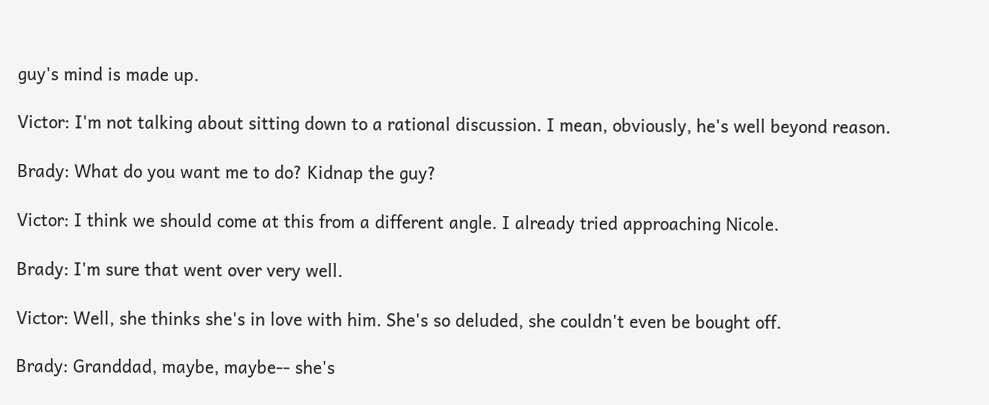guy's mind is made up.

Victor: I'm not talking about sitting down to a rational discussion. I mean, obviously, he's well beyond reason.

Brady: What do you want me to do? Kidnap the guy?

Victor: I think we should come at this from a different angle. I already tried approaching Nicole.

Brady: I'm sure that went over very well.

Victor: Well, she thinks she's in love with him. She's so deluded, she couldn't even be bought off.

Brady: Granddad, maybe, maybe-- she's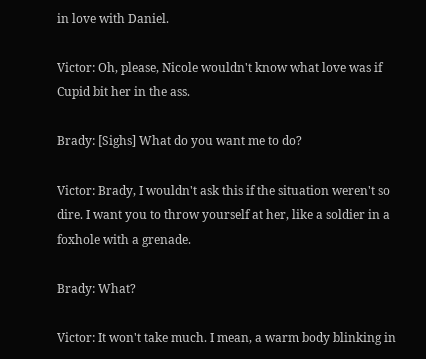in love with Daniel.

Victor: Oh, please, Nicole wouldn't know what love was if Cupid bit her in the ass.

Brady: [Sighs] What do you want me to do?

Victor: Brady, I wouldn't ask this if the situation weren't so dire. I want you to throw yourself at her, like a soldier in a foxhole with a grenade.

Brady: What?

Victor: It won't take much. I mean, a warm body blinking in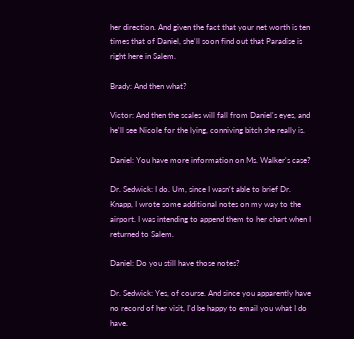her direction. And given the fact that your net worth is ten times that of Daniel, she'll soon find out that Paradise is right here in Salem.

Brady: And then what?

Victor: And then the scales will fall from Daniel's eyes, and he'll see Nicole for the lying, conniving bitch she really is.

Daniel: You have more information on Ms. Walker's case?

Dr. Sedwick: I do. Um, since I wasn't able to brief Dr. Knapp, I wrote some additional notes on my way to the airport. I was intending to append them to her chart when I returned to Salem.

Daniel: Do you still have those notes?

Dr. Sedwick: Yes, of course. And since you apparently have no record of her visit, I'd be happy to email you what I do have.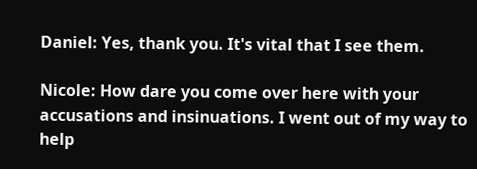Daniel: Yes, thank you. It's vital that I see them.

Nicole: How dare you come over here with your accusations and insinuations. I went out of my way to help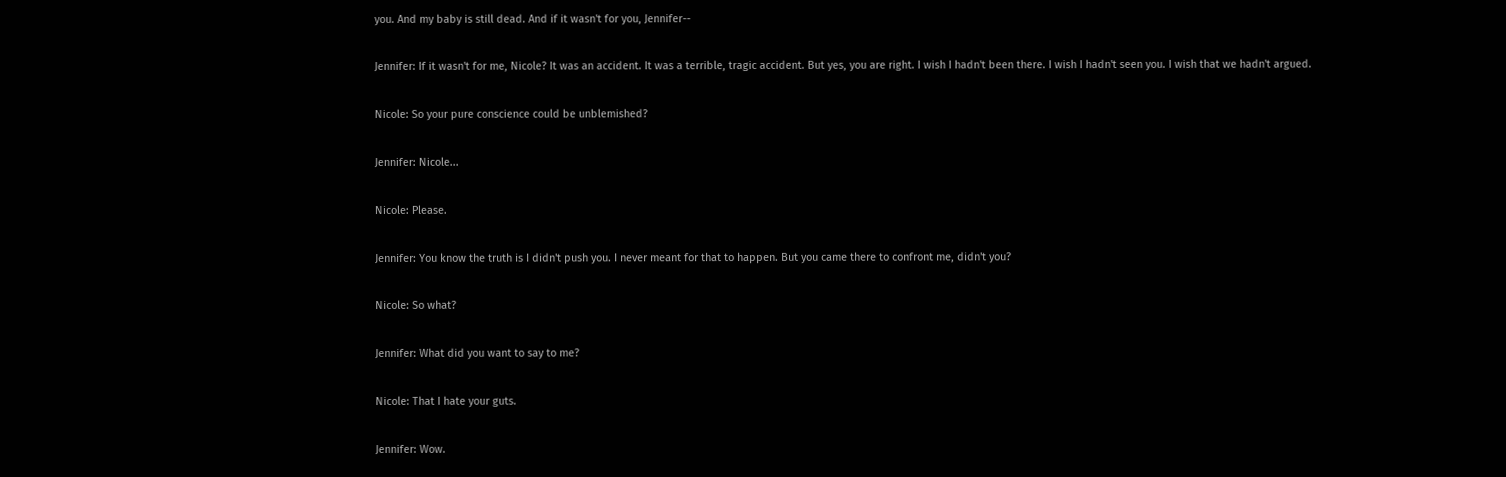you. And my baby is still dead. And if it wasn't for you, Jennifer--

Jennifer: If it wasn't for me, Nicole? It was an accident. It was a terrible, tragic accident. But yes, you are right. I wish I hadn't been there. I wish I hadn't seen you. I wish that we hadn't argued.

Nicole: So your pure conscience could be unblemished?

Jennifer: Nicole...

Nicole: Please.

Jennifer: You know the truth is I didn't push you. I never meant for that to happen. But you came there to confront me, didn't you?

Nicole: So what?

Jennifer: What did you want to say to me?

Nicole: That I hate your guts.

Jennifer: Wow.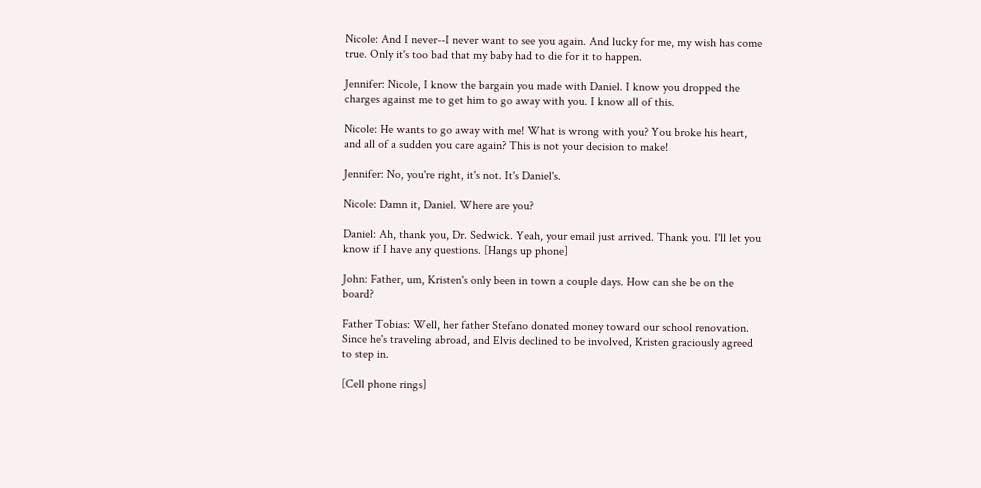Nicole: And I never--I never want to see you again. And lucky for me, my wish has come true. Only it's too bad that my baby had to die for it to happen.

Jennifer: Nicole, I know the bargain you made with Daniel. I know you dropped the charges against me to get him to go away with you. I know all of this.

Nicole: He wants to go away with me! What is wrong with you? You broke his heart, and all of a sudden you care again? This is not your decision to make!

Jennifer: No, you're right, it's not. It's Daniel's.

Nicole: Damn it, Daniel. Where are you?

Daniel: Ah, thank you, Dr. Sedwick. Yeah, your email just arrived. Thank you. I'll let you know if I have any questions. [Hangs up phone]

John: Father, um, Kristen's only been in town a couple days. How can she be on the board?

Father Tobias: Well, her father Stefano donated money toward our school renovation. Since he's traveling abroad, and Elvis declined to be involved, Kristen graciously agreed to step in.

[Cell phone rings]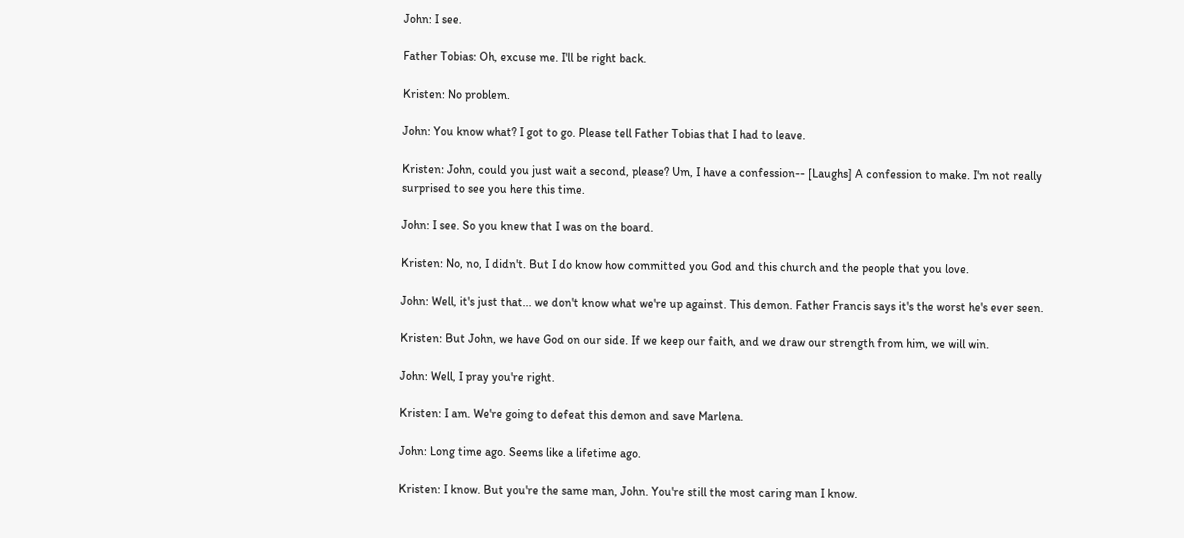John: I see.

Father Tobias: Oh, excuse me. I'll be right back.

Kristen: No problem.

John: You know what? I got to go. Please tell Father Tobias that I had to leave.

Kristen: John, could you just wait a second, please? Um, I have a confession-- [Laughs] A confession to make. I'm not really surprised to see you here this time.

John: I see. So you knew that I was on the board.

Kristen: No, no, I didn't. But I do know how committed you God and this church and the people that you love.

John: Well, it's just that... we don't know what we're up against. This demon. Father Francis says it's the worst he's ever seen.

Kristen: But John, we have God on our side. If we keep our faith, and we draw our strength from him, we will win.

John: Well, I pray you're right.

Kristen: I am. We're going to defeat this demon and save Marlena.

John: Long time ago. Seems like a lifetime ago.

Kristen: I know. But you're the same man, John. You're still the most caring man I know.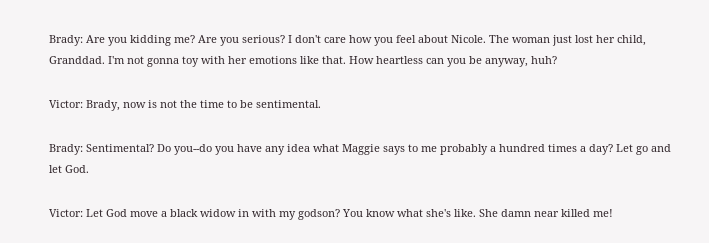Brady: Are you kidding me? Are you serious? I don't care how you feel about Nicole. The woman just lost her child, Granddad. I'm not gonna toy with her emotions like that. How heartless can you be anyway, huh?

Victor: Brady, now is not the time to be sentimental.

Brady: Sentimental? Do you--do you have any idea what Maggie says to me probably a hundred times a day? Let go and let God.

Victor: Let God move a black widow in with my godson? You know what she's like. She damn near killed me!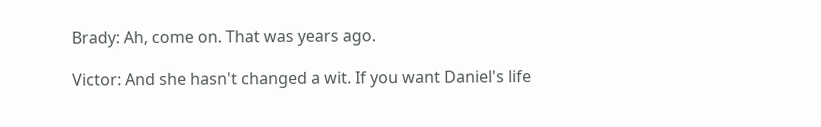Brady: Ah, come on. That was years ago.

Victor: And she hasn't changed a wit. If you want Daniel's life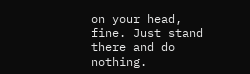on your head, fine. Just stand there and do nothing.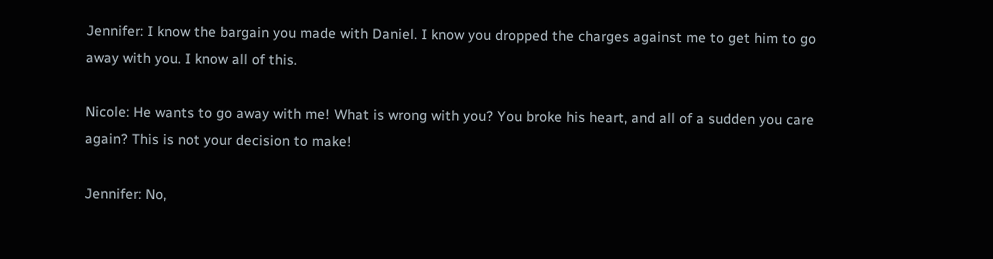Jennifer: I know the bargain you made with Daniel. I know you dropped the charges against me to get him to go away with you. I know all of this.

Nicole: He wants to go away with me! What is wrong with you? You broke his heart, and all of a sudden you care again? This is not your decision to make!

Jennifer: No,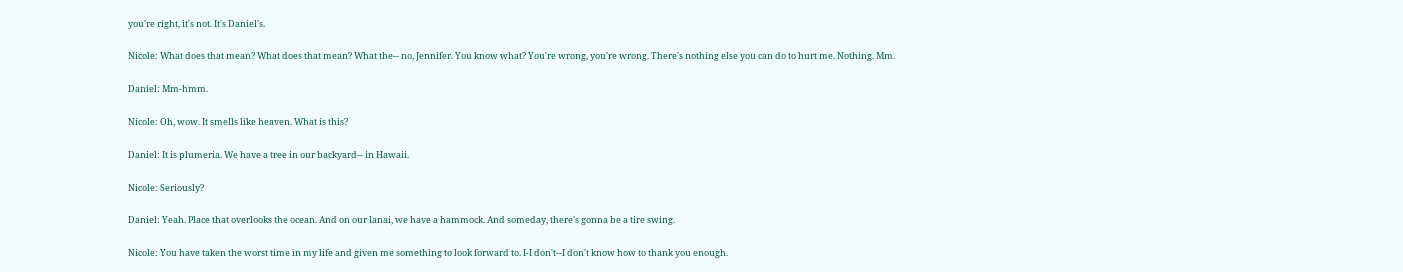you're right, it's not. It's Daniel's.

Nicole: What does that mean? What does that mean? What the-- no, Jennifer. You know what? You're wrong, you're wrong. There's nothing else you can do to hurt me. Nothing. Mm.

Daniel: Mm-hmm.

Nicole: Oh, wow. It smells like heaven. What is this?

Daniel: It is plumeria. We have a tree in our backyard-- in Hawaii.

Nicole: Seriously?

Daniel: Yeah. Place that overlooks the ocean. And on our lanai, we have a hammock. And someday, there's gonna be a tire swing.

Nicole: You have taken the worst time in my life and given me something to look forward to. I-I don't--I don't know how to thank you enough.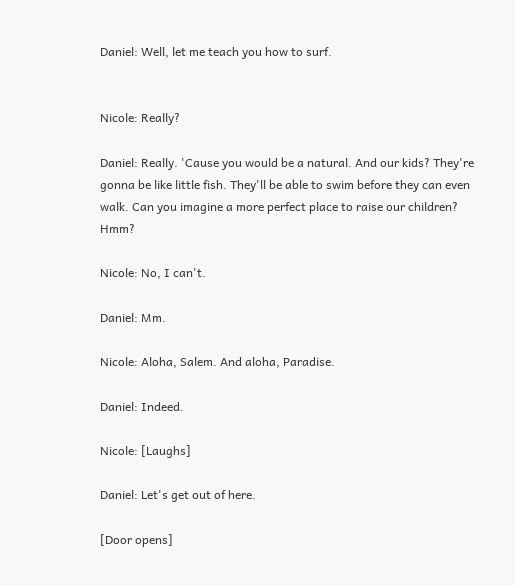Daniel: Well, let me teach you how to surf.


Nicole: Really?

Daniel: Really. 'Cause you would be a natural. And our kids? They're gonna be like little fish. They'll be able to swim before they can even walk. Can you imagine a more perfect place to raise our children? Hmm?

Nicole: No, I can't.

Daniel: Mm.

Nicole: Aloha, Salem. And aloha, Paradise.

Daniel: Indeed.

Nicole: [Laughs]

Daniel: Let's get out of here.

[Door opens]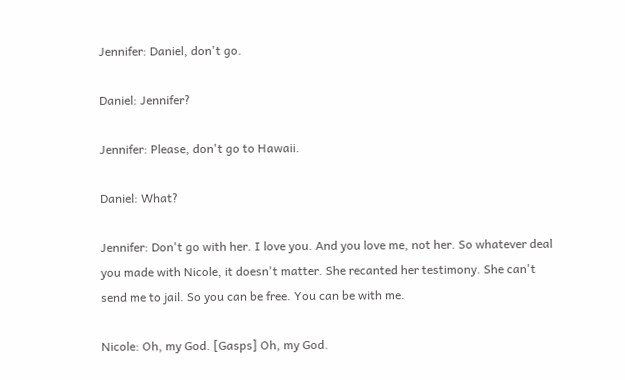Jennifer: Daniel, don't go.

Daniel: Jennifer?

Jennifer: Please, don't go to Hawaii.

Daniel: What?

Jennifer: Don't go with her. I love you. And you love me, not her. So whatever deal you made with Nicole, it doesn't matter. She recanted her testimony. She can't send me to jail. So you can be free. You can be with me.

Nicole: Oh, my God. [Gasps] Oh, my God.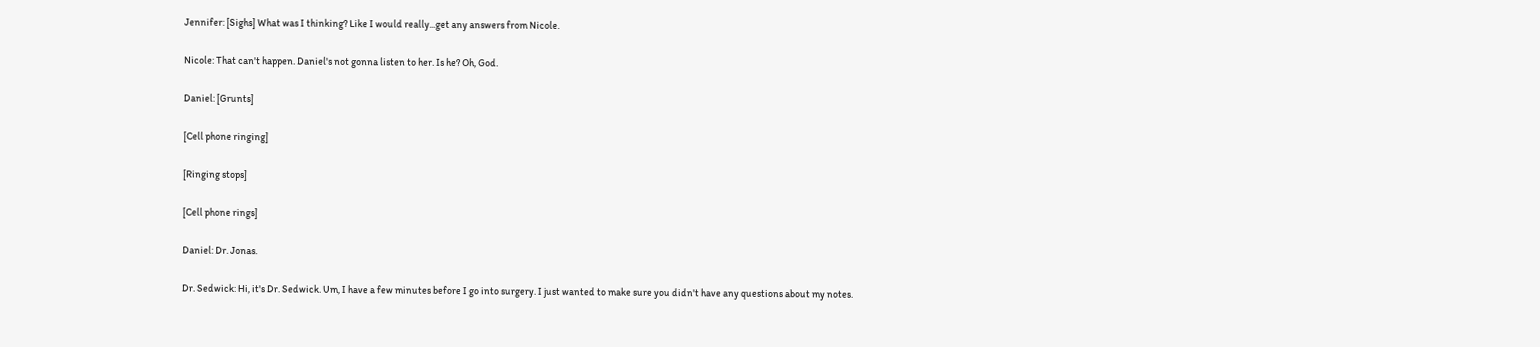Jennifer: [Sighs] What was I thinking? Like I would really...get any answers from Nicole.

Nicole: That can't happen. Daniel's not gonna listen to her. Is he? Oh, God.

Daniel: [Grunts]

[Cell phone ringing]

[Ringing stops]

[Cell phone rings]

Daniel: Dr. Jonas.

Dr. Sedwick: Hi, it's Dr. Sedwick. Um, I have a few minutes before I go into surgery. I just wanted to make sure you didn't have any questions about my notes.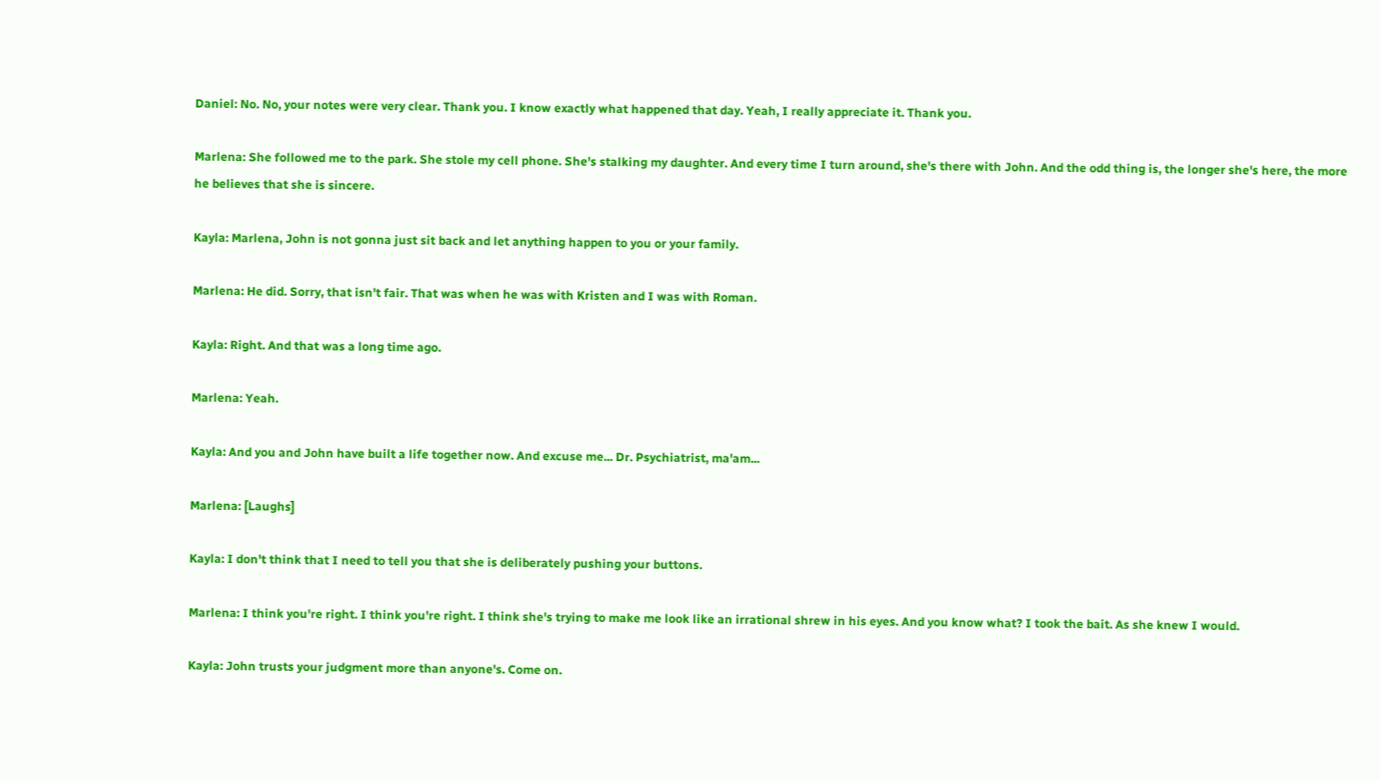Daniel: No. No, your notes were very clear. Thank you. I know exactly what happened that day. Yeah, I really appreciate it. Thank you.

Marlena: She followed me to the park. She stole my cell phone. She's stalking my daughter. And every time I turn around, she's there with John. And the odd thing is, the longer she's here, the more he believes that she is sincere.

Kayla: Marlena, John is not gonna just sit back and let anything happen to you or your family.

Marlena: He did. Sorry, that isn't fair. That was when he was with Kristen and I was with Roman.

Kayla: Right. And that was a long time ago.

Marlena: Yeah.

Kayla: And you and John have built a life together now. And excuse me... Dr. Psychiatrist, ma'am...

Marlena: [Laughs]

Kayla: I don't think that I need to tell you that she is deliberately pushing your buttons.

Marlena: I think you're right. I think you're right. I think she's trying to make me look like an irrational shrew in his eyes. And you know what? I took the bait. As she knew I would.

Kayla: John trusts your judgment more than anyone's. Come on.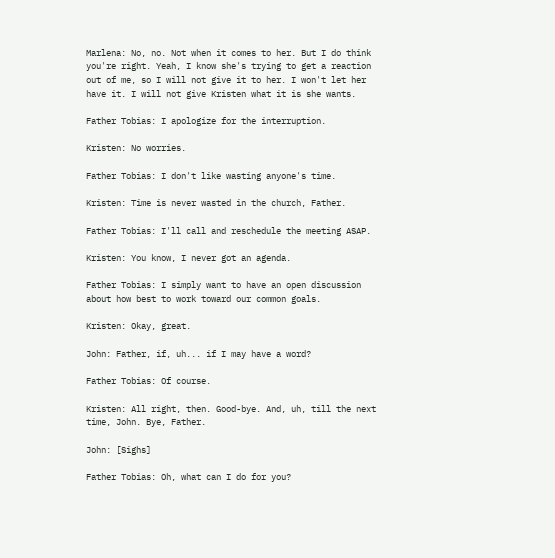Marlena: No, no. Not when it comes to her. But I do think you're right. Yeah, I know she's trying to get a reaction out of me, so I will not give it to her. I won't let her have it. I will not give Kristen what it is she wants.

Father Tobias: I apologize for the interruption.

Kristen: No worries.

Father Tobias: I don't like wasting anyone's time.

Kristen: Time is never wasted in the church, Father.

Father Tobias: I'll call and reschedule the meeting ASAP.

Kristen: You know, I never got an agenda.

Father Tobias: I simply want to have an open discussion about how best to work toward our common goals.

Kristen: Okay, great.

John: Father, if, uh... if I may have a word?

Father Tobias: Of course.

Kristen: All right, then. Good-bye. And, uh, till the next time, John. Bye, Father.

John: [Sighs]

Father Tobias: Oh, what can I do for you?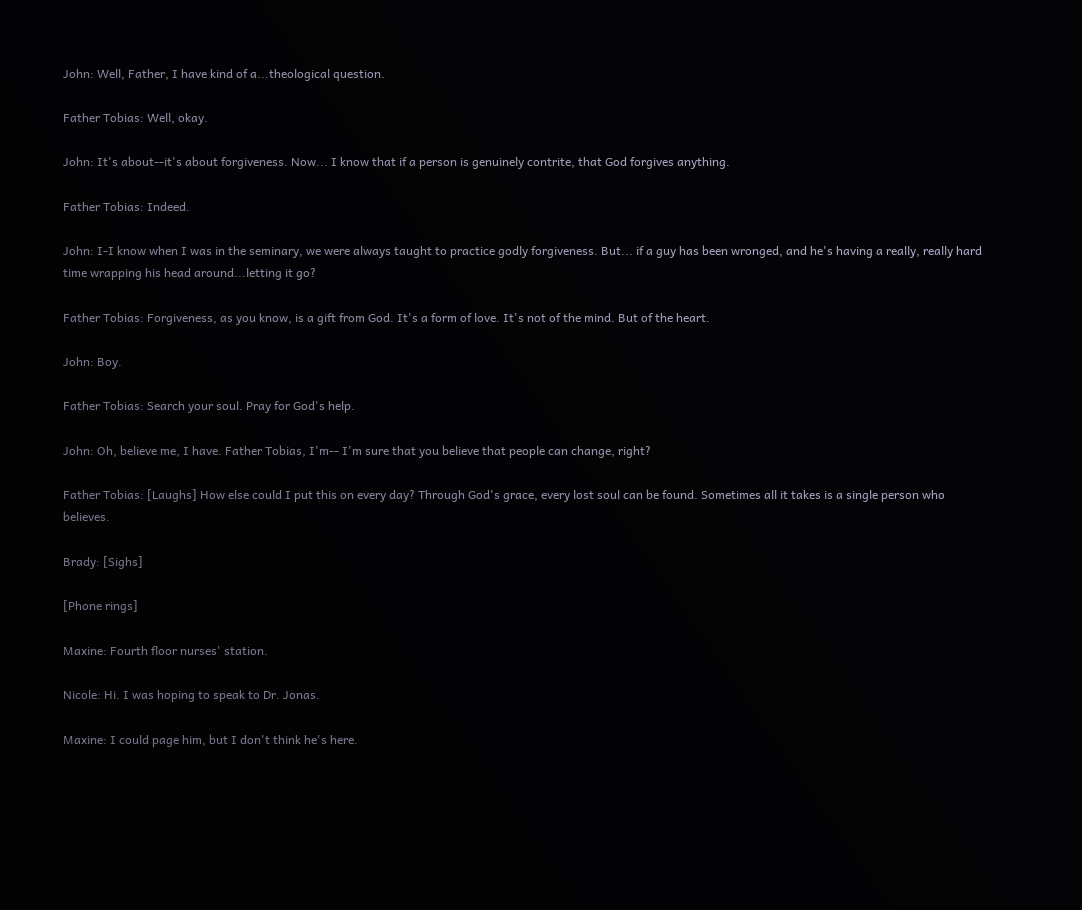John: Well, Father, I have kind of a...theological question.

Father Tobias: Well, okay.

John: It's about--it's about forgiveness. Now... I know that if a person is genuinely contrite, that God forgives anything.

Father Tobias: Indeed.

John: I-I know when I was in the seminary, we were always taught to practice godly forgiveness. But... if a guy has been wronged, and he's having a really, really hard time wrapping his head around...letting it go?

Father Tobias: Forgiveness, as you know, is a gift from God. It's a form of love. It's not of the mind. But of the heart.

John: Boy.

Father Tobias: Search your soul. Pray for God's help.

John: Oh, believe me, I have. Father Tobias, I'm-- I'm sure that you believe that people can change, right?

Father Tobias: [Laughs] How else could I put this on every day? Through God's grace, every lost soul can be found. Sometimes all it takes is a single person who believes.

Brady: [Sighs]

[Phone rings]

Maxine: Fourth floor nurses' station.

Nicole: Hi. I was hoping to speak to Dr. Jonas.

Maxine: I could page him, but I don't think he's here.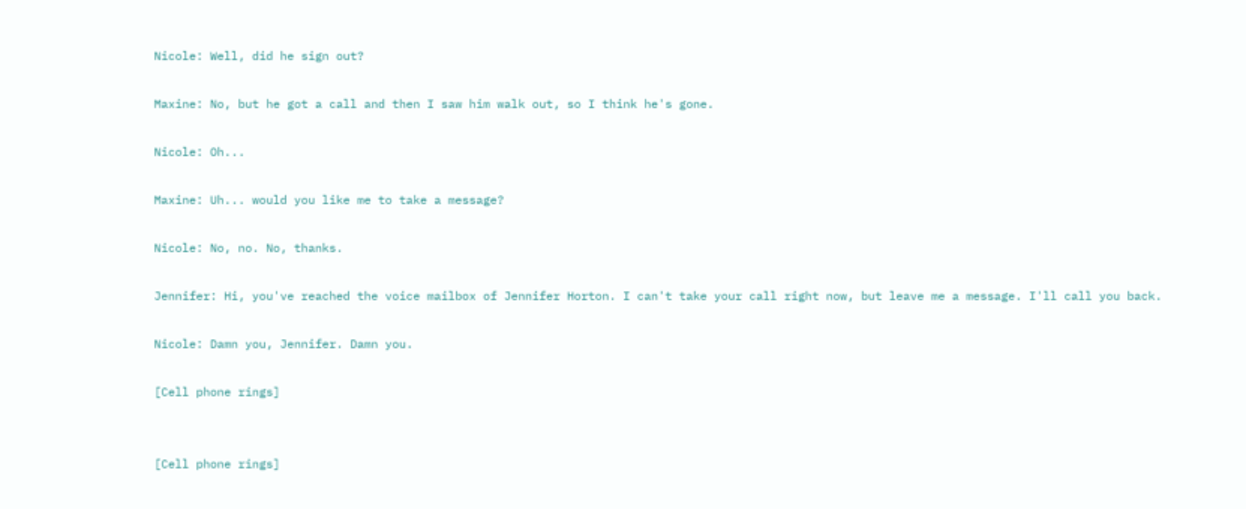Nicole: Well, did he sign out?

Maxine: No, but he got a call and then I saw him walk out, so I think he's gone.

Nicole: Oh...

Maxine: Uh... would you like me to take a message?

Nicole: No, no. No, thanks.

Jennifer: Hi, you've reached the voice mailbox of Jennifer Horton. I can't take your call right now, but leave me a message. I'll call you back.

Nicole: Damn you, Jennifer. Damn you.

[Cell phone rings]


[Cell phone rings]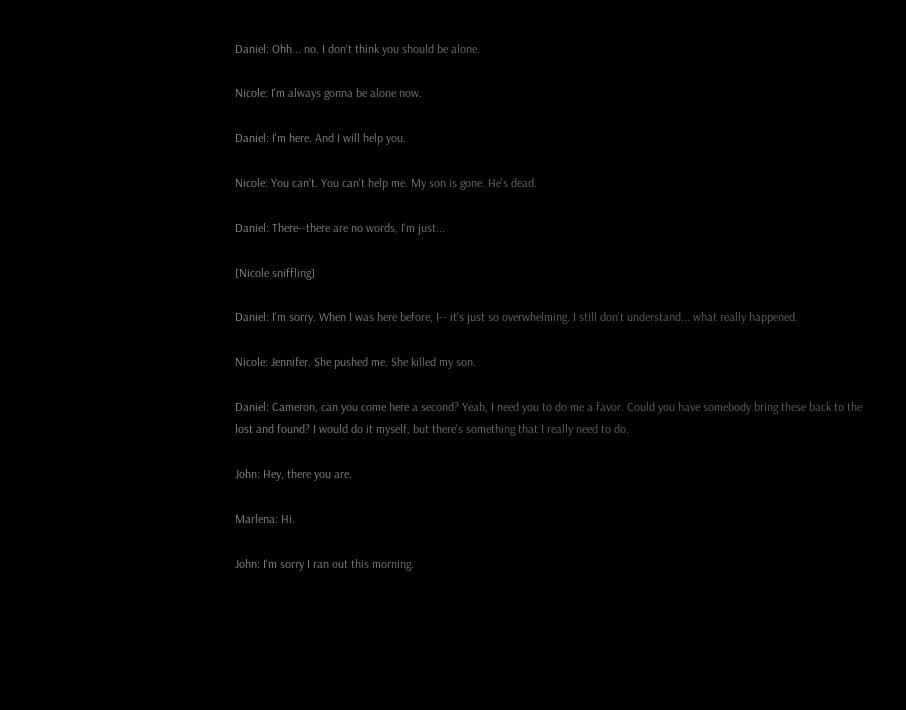Daniel: Ohh... no. I don't think you should be alone.

Nicole: I'm always gonna be alone now.

Daniel: I'm here. And I will help you.

Nicole: You can't. You can't help me. My son is gone. He's dead.

Daniel: There--there are no words, I'm just...

[Nicole sniffling]

Daniel: I'm sorry. When I was here before, I-- it's just so overwhelming. I still don't understand... what really happened.

Nicole: Jennifer. She pushed me. She killed my son.

Daniel: Cameron, can you come here a second? Yeah, I need you to do me a favor. Could you have somebody bring these back to the lost and found? I would do it myself, but there's something that I really need to do.

John: Hey, there you are.

Marlena: Hi.

John: I'm sorry I ran out this morning.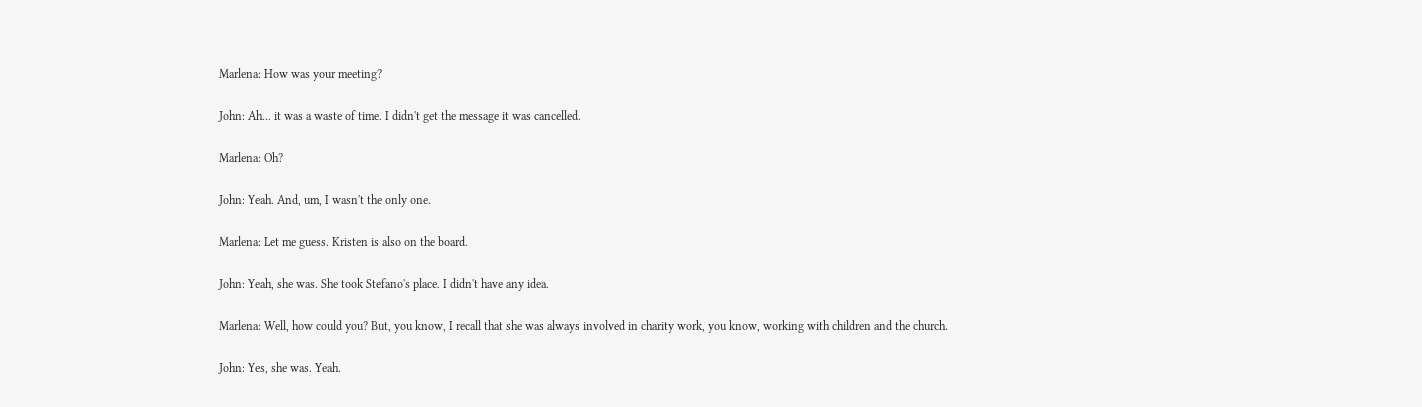Marlena: How was your meeting?

John: Ah... it was a waste of time. I didn't get the message it was cancelled.

Marlena: Oh?

John: Yeah. And, um, I wasn't the only one.

Marlena: Let me guess. Kristen is also on the board.

John: Yeah, she was. She took Stefano's place. I didn't have any idea.

Marlena: Well, how could you? But, you know, I recall that she was always involved in charity work, you know, working with children and the church.

John: Yes, she was. Yeah.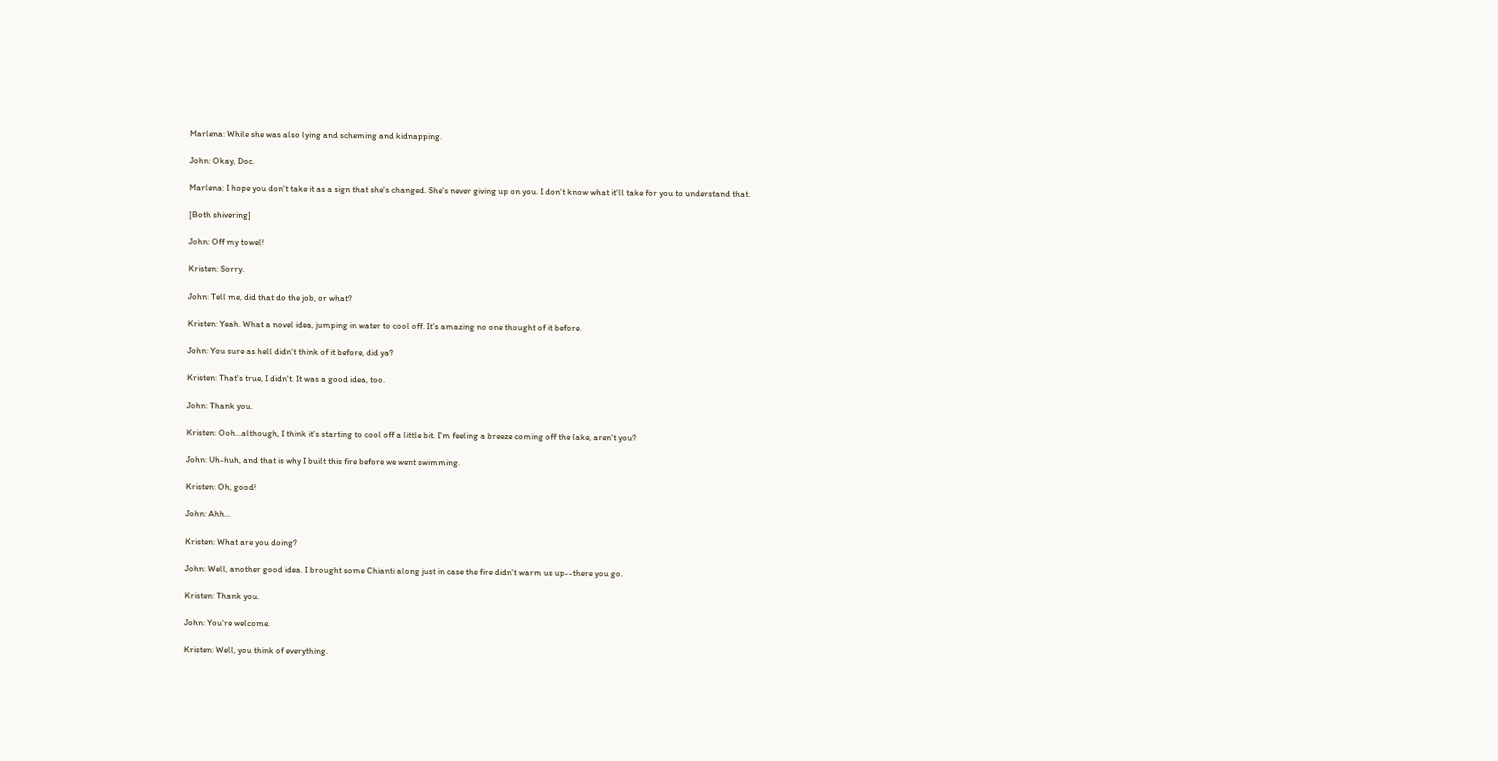Marlena: While she was also lying and scheming and kidnapping.

John: Okay, Doc.

Marlena: I hope you don't take it as a sign that she's changed. She's never giving up on you. I don't know what it'll take for you to understand that.

[Both shivering]

John: Off my towel!

Kristen: Sorry.

John: Tell me, did that do the job, or what?

Kristen: Yeah. What a novel idea, jumping in water to cool off. It's amazing no one thought of it before.

John: You sure as hell didn't think of it before, did ya?

Kristen: That's true, I didn't. It was a good idea, too.

John: Thank you.

Kristen: Ooh...although, I think it's starting to cool off a little bit. I'm feeling a breeze coming off the lake, aren't you?

John: Uh-huh, and that is why I built this fire before we went swimming.

Kristen: Oh, good!

John: Ahh...

Kristen: What are you doing?

John: Well, another good idea. I brought some Chianti along just in case the fire didn't warm us up--there you go.

Kristen: Thank you.

John: You're welcome.

Kristen: Well, you think of everything.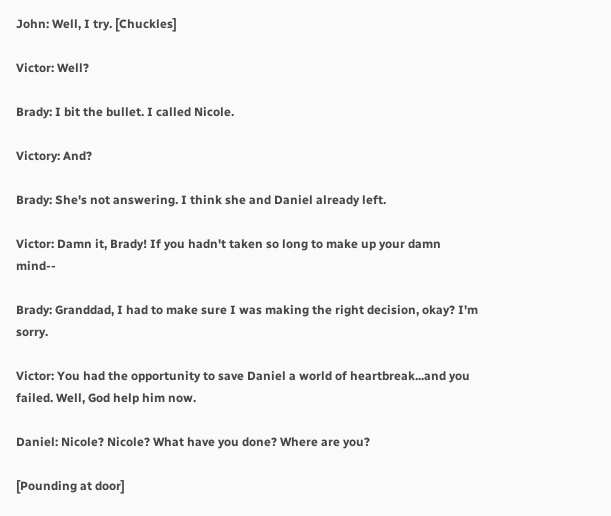John: Well, I try. [Chuckles]

Victor: Well?

Brady: I bit the bullet. I called Nicole.

Victory: And?

Brady: She's not answering. I think she and Daniel already left.

Victor: Damn it, Brady! If you hadn't taken so long to make up your damn mind--

Brady: Granddad, I had to make sure I was making the right decision, okay? I'm sorry.

Victor: You had the opportunity to save Daniel a world of heartbreak...and you failed. Well, God help him now.

Daniel: Nicole? Nicole? What have you done? Where are you?

[Pounding at door]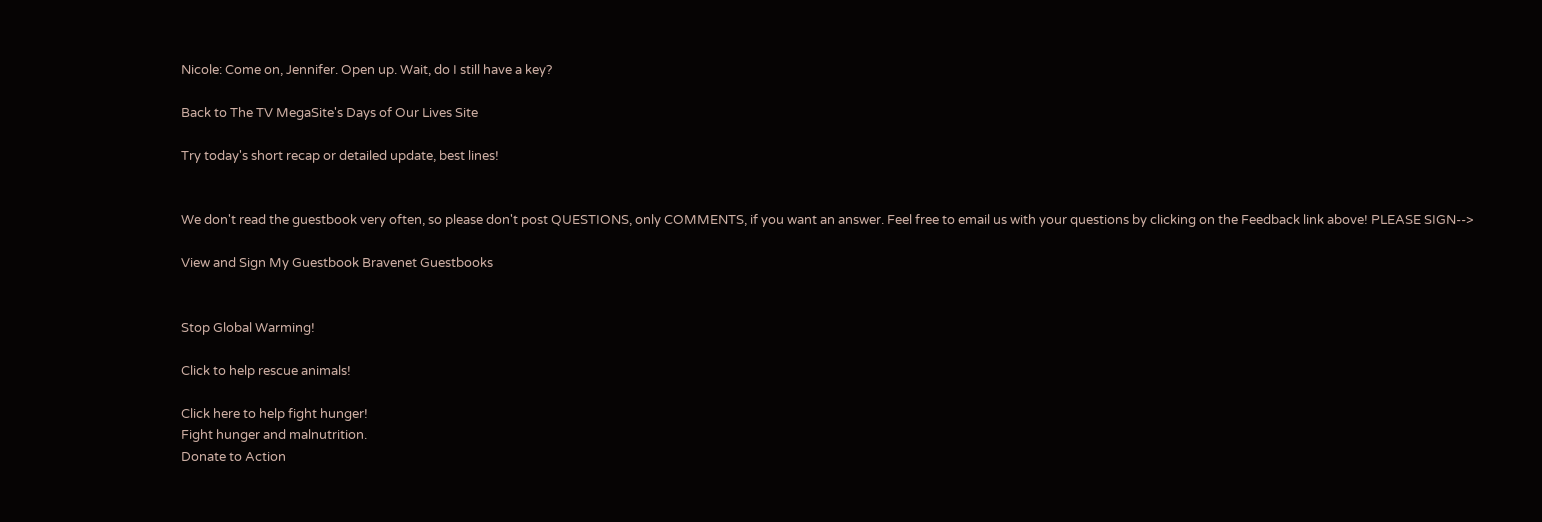Nicole: Come on, Jennifer. Open up. Wait, do I still have a key?

Back to The TV MegaSite's Days of Our Lives Site

Try today's short recap or detailed update, best lines!


We don't read the guestbook very often, so please don't post QUESTIONS, only COMMENTS, if you want an answer. Feel free to email us with your questions by clicking on the Feedback link above! PLEASE SIGN-->

View and Sign My Guestbook Bravenet Guestbooks


Stop Global Warming!

Click to help rescue animals!

Click here to help fight hunger!
Fight hunger and malnutrition.
Donate to Action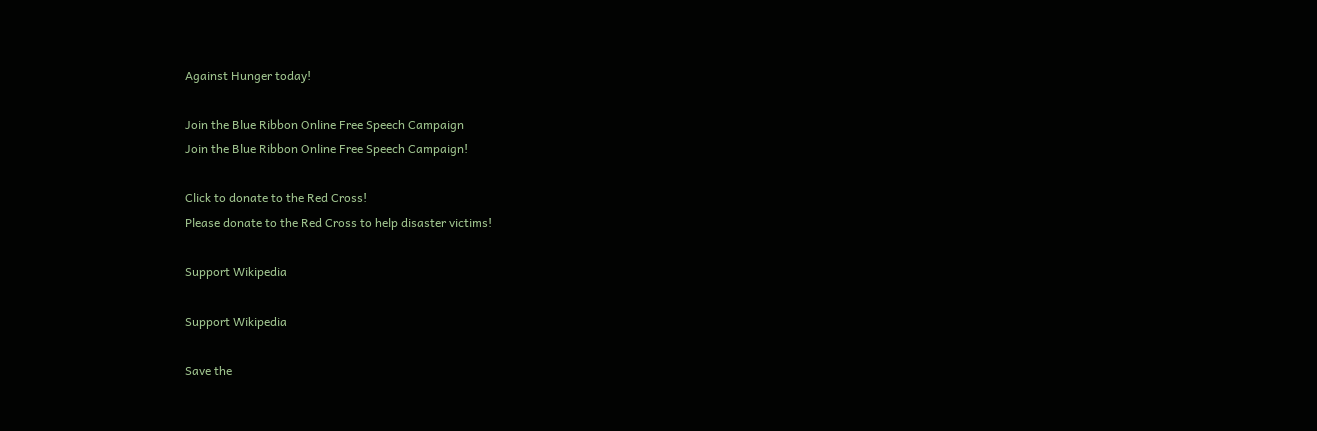Against Hunger today!

Join the Blue Ribbon Online Free Speech Campaign
Join the Blue Ribbon Online Free Speech Campaign!

Click to donate to the Red Cross!
Please donate to the Red Cross to help disaster victims!

Support Wikipedia

Support Wikipedia

Save the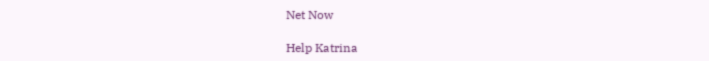Net Now

Help Katrina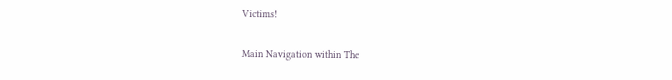Victims!

Main Navigation within The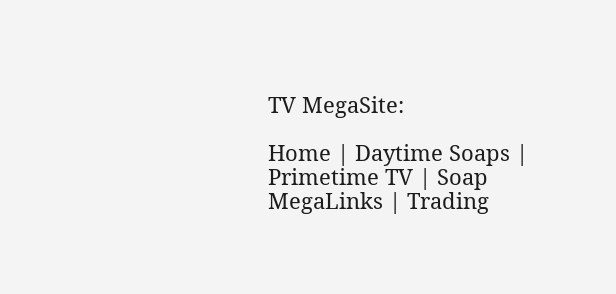TV MegaSite:

Home | Daytime Soaps | Primetime TV | Soap MegaLinks | Trading